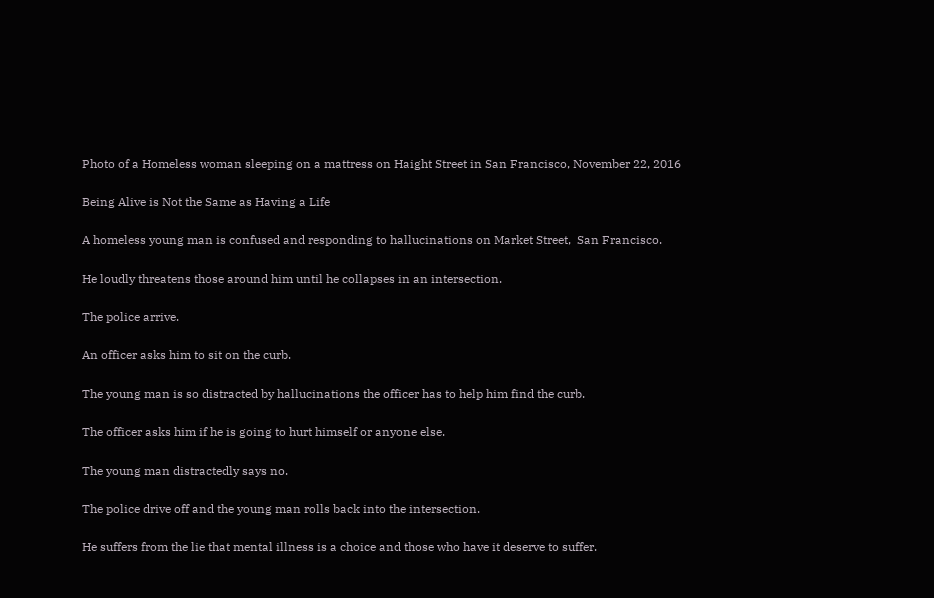Photo of a Homeless woman sleeping on a mattress on Haight Street in San Francisco, November 22, 2016

Being Alive is Not the Same as Having a Life

A homeless young man is confused and responding to hallucinations on Market Street,  San Francisco.

He loudly threatens those around him until he collapses in an intersection.

The police arrive.

An officer asks him to sit on the curb.

The young man is so distracted by hallucinations the officer has to help him find the curb.

The officer asks him if he is going to hurt himself or anyone else.

The young man distractedly says no.

The police drive off and the young man rolls back into the intersection.

He suffers from the lie that mental illness is a choice and those who have it deserve to suffer.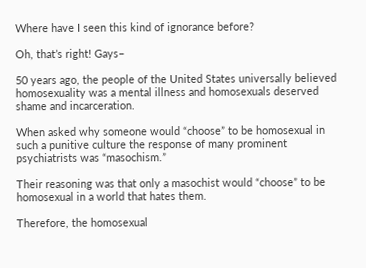Where have I seen this kind of ignorance before?

Oh, that’s right! Gays–

50 years ago, the people of the United States universally believed homosexuality was a mental illness and homosexuals deserved shame and incarceration.

When asked why someone would “choose” to be homosexual in such a punitive culture the response of many prominent psychiatrists was “masochism.”

Their reasoning was that only a masochist would “choose” to be homosexual in a world that hates them.

Therefore, the homosexual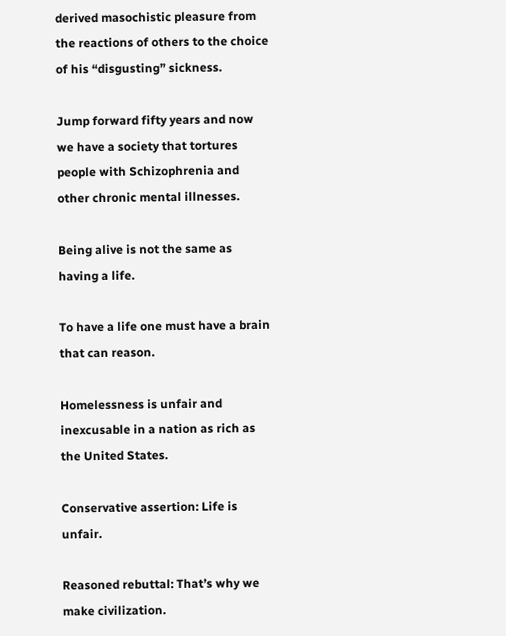derived masochistic pleasure from the reactions of others to the choice of his “disgusting” sickness.

Jump forward fifty years and now we have a society that tortures people with Schizophrenia and other chronic mental illnesses.

Being alive is not the same as having a life.

To have a life one must have a brain that can reason.

Homelessness is unfair and inexcusable in a nation as rich as the United States.

Conservative assertion: Life is unfair.

Reasoned rebuttal: That’s why we make civilization.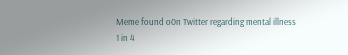Meme found o0n Twitter regarding mental illness
1 in 4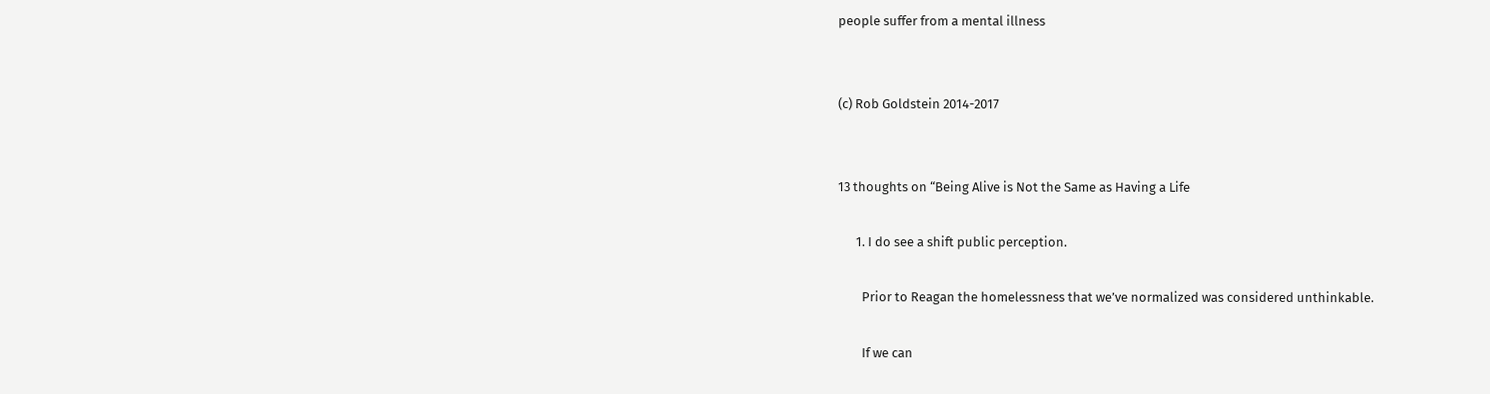people suffer from a mental illness


(c) Rob Goldstein 2014-2017


13 thoughts on “Being Alive is Not the Same as Having a Life

      1. I do see a shift public perception.

        Prior to Reagan the homelessness that we’ve normalized was considered unthinkable.

        If we can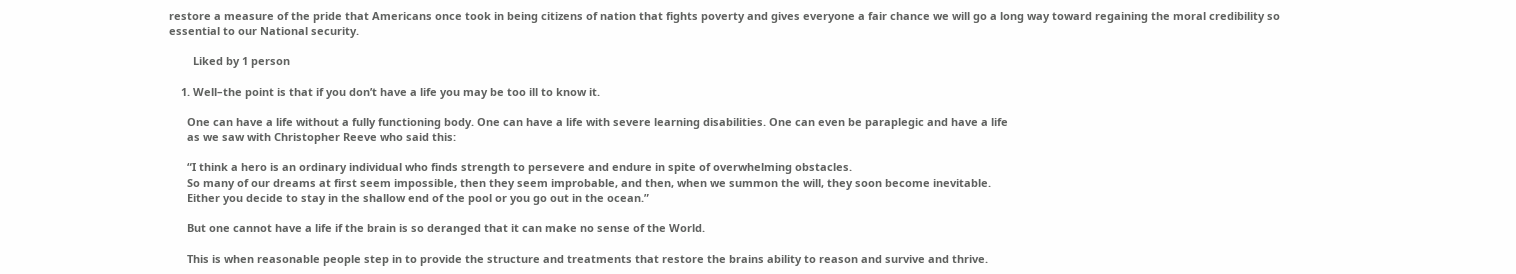restore a measure of the pride that Americans once took in being citizens of nation that fights poverty and gives everyone a fair chance we will go a long way toward regaining the moral credibility so essential to our National security.

        Liked by 1 person

    1. Well–the point is that if you don’t have a life you may be too ill to know it.

      One can have a life without a fully functioning body. One can have a life with severe learning disabilities. One can even be paraplegic and have a life
      as we saw with Christopher Reeve who said this:

      “I think a hero is an ordinary individual who finds strength to persevere and endure in spite of overwhelming obstacles.
      So many of our dreams at first seem impossible, then they seem improbable, and then, when we summon the will, they soon become inevitable.
      Either you decide to stay in the shallow end of the pool or you go out in the ocean.”

      But one cannot have a life if the brain is so deranged that it can make no sense of the World.

      This is when reasonable people step in to provide the structure and treatments that restore the brains ability to reason and survive and thrive.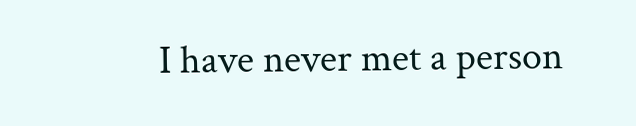I have never met a person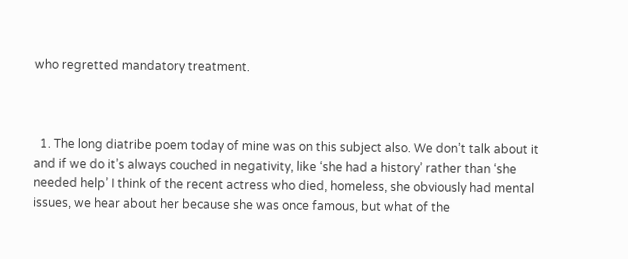who regretted mandatory treatment.



  1. The long diatribe poem today of mine was on this subject also. We don’t talk about it and if we do it’s always couched in negativity, like ‘she had a history’ rather than ‘she needed help’ I think of the recent actress who died, homeless, she obviously had mental issues, we hear about her because she was once famous, but what of the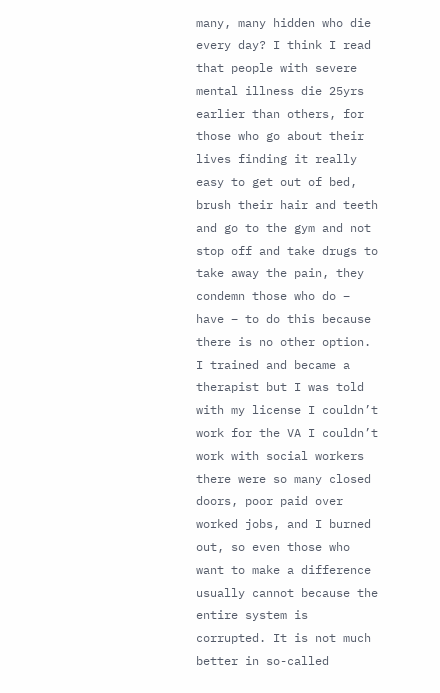many, many hidden who die every day? I think I read that people with severe mental illness die 25yrs earlier than others, for those who go about their lives finding it really easy to get out of bed, brush their hair and teeth and go to the gym and not stop off and take drugs to take away the pain, they condemn those who do – have – to do this because there is no other option. I trained and became a therapist but I was told with my license I couldn’t work for the VA I couldn’t work with social workers there were so many closed doors, poor paid over worked jobs, and I burned out, so even those who want to make a difference usually cannot because the entire system is corrupted. It is not much better in so-called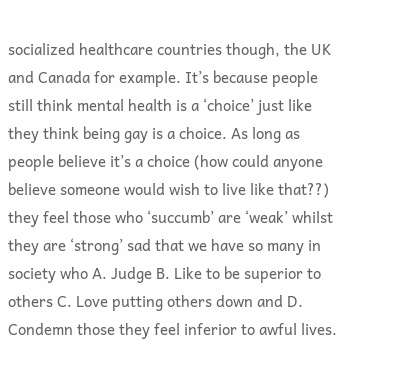socialized healthcare countries though, the UK and Canada for example. It’s because people still think mental health is a ‘choice’ just like they think being gay is a choice. As long as people believe it’s a choice (how could anyone believe someone would wish to live like that??) they feel those who ‘succumb’ are ‘weak’ whilst they are ‘strong’ sad that we have so many in society who A. Judge B. Like to be superior to others C. Love putting others down and D. Condemn those they feel inferior to awful lives.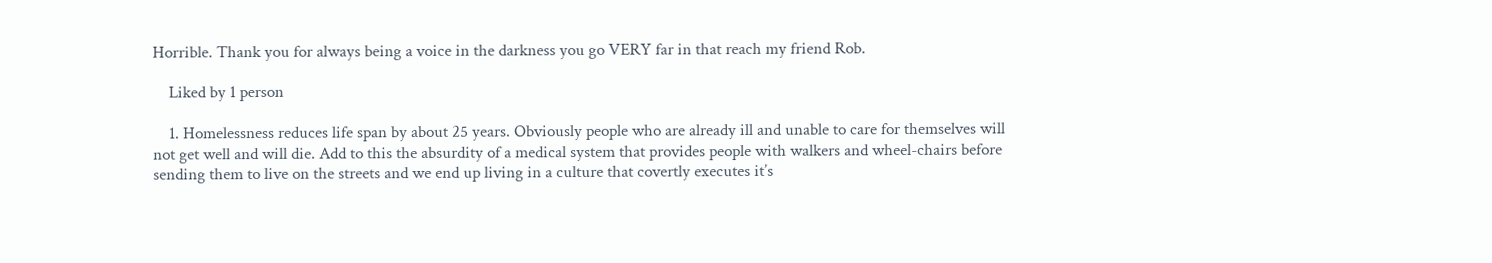Horrible. Thank you for always being a voice in the darkness you go VERY far in that reach my friend Rob.

    Liked by 1 person

    1. Homelessness reduces life span by about 25 years. Obviously people who are already ill and unable to care for themselves will not get well and will die. Add to this the absurdity of a medical system that provides people with walkers and wheel-chairs before sending them to live on the streets and we end up living in a culture that covertly executes it’s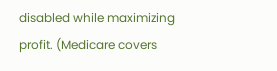disabled while maximizing profit. (Medicare covers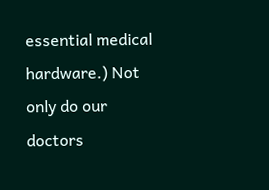essential medical hardware.) Not only do our doctors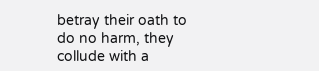betray their oath to do no harm, they collude with a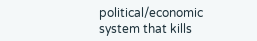political/economic system that kills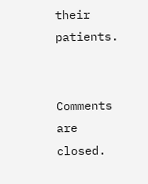their patients.


Comments are closed.